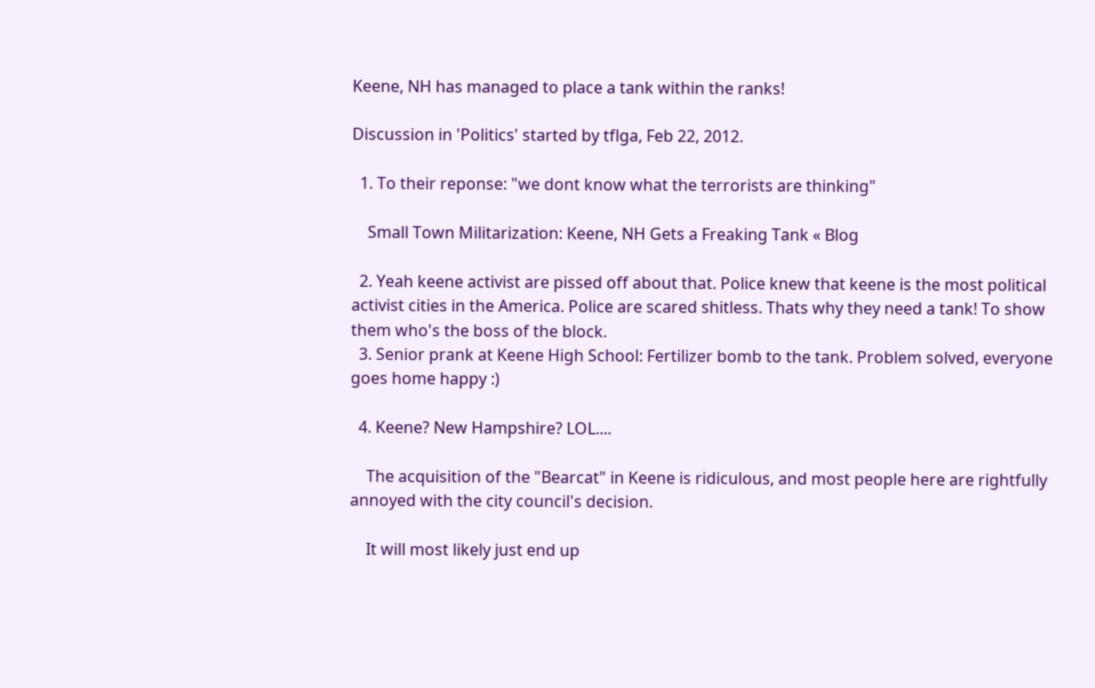Keene, NH has managed to place a tank within the ranks!

Discussion in 'Politics' started by tflga, Feb 22, 2012.

  1. To their reponse: "we dont know what the terrorists are thinking"

    Small Town Militarization: Keene, NH Gets a Freaking Tank « Blog

  2. Yeah keene activist are pissed off about that. Police knew that keene is the most political activist cities in the America. Police are scared shitless. Thats why they need a tank! To show them who's the boss of the block.
  3. Senior prank at Keene High School: Fertilizer bomb to the tank. Problem solved, everyone goes home happy :)

  4. Keene? New Hampshire? LOL....

    The acquisition of the "Bearcat" in Keene is ridiculous, and most people here are rightfully annoyed with the city council's decision.

    It will most likely just end up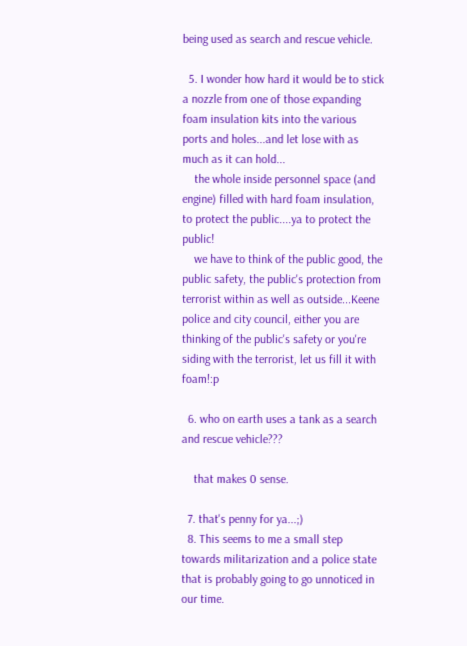being used as search and rescue vehicle.

  5. I wonder how hard it would be to stick a nozzle from one of those expanding foam insulation kits into the various ports and holes...and let lose with as much as it can hold...
    the whole inside personnel space (and engine) filled with hard foam insulation, to protect the public....ya to protect the public!
    we have to think of the public good, the public safety, the public's protection from terrorist within as well as outside...Keene police and city council, either you are thinking of the public's safety or you're siding with the terrorist, let us fill it with foam!:p

  6. who on earth uses a tank as a search and rescue vehicle???

    that makes 0 sense.

  7. that's penny for ya...;)
  8. This seems to me a small step towards militarization and a police state that is probably going to go unnoticed in our time.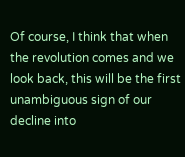Of course, I think that when the revolution comes and we look back, this will be the first unambiguous sign of our decline into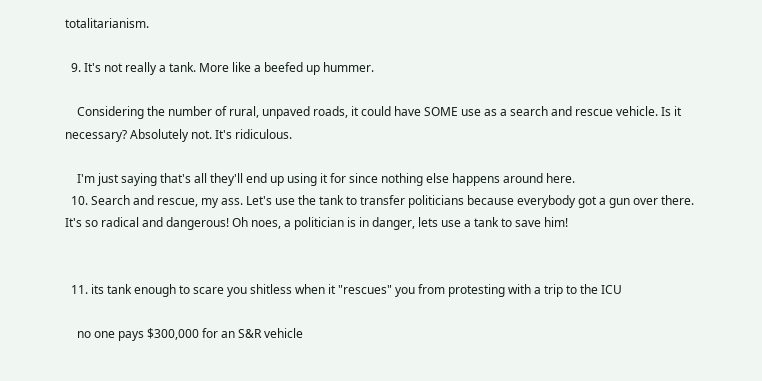totalitarianism.

  9. It's not really a tank. More like a beefed up hummer.

    Considering the number of rural, unpaved roads, it could have SOME use as a search and rescue vehicle. Is it necessary? Absolutely not. It's ridiculous.

    I'm just saying that's all they'll end up using it for since nothing else happens around here.
  10. Search and rescue, my ass. Let's use the tank to transfer politicians because everybody got a gun over there. It's so radical and dangerous! Oh noes, a politician is in danger, lets use a tank to save him!


  11. its tank enough to scare you shitless when it "rescues" you from protesting with a trip to the ICU

    no one pays $300,000 for an S&R vehicle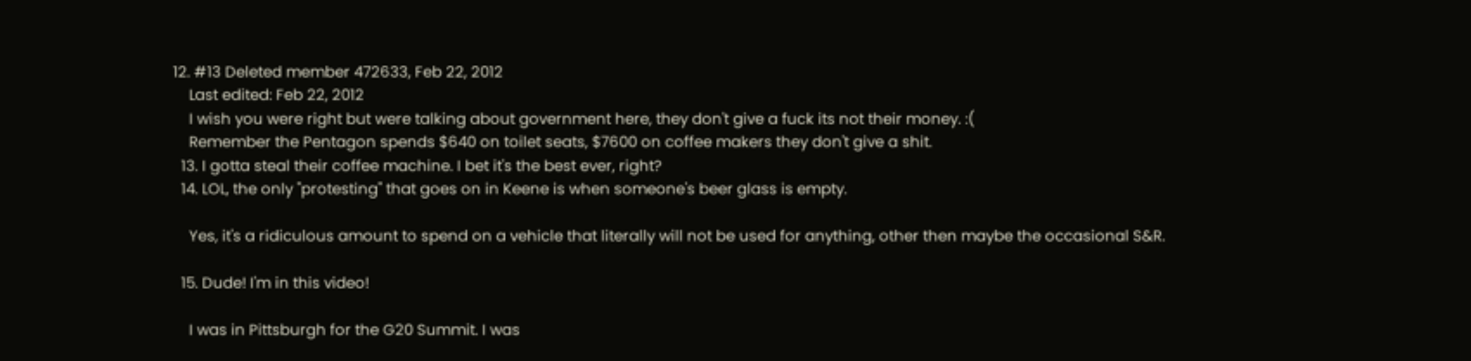12. #13 Deleted member 472633, Feb 22, 2012
    Last edited: Feb 22, 2012
    I wish you were right but were talking about government here, they don't give a fuck its not their money. :(
    Remember the Pentagon spends $640 on toilet seats, $7600 on coffee makers they don't give a shit.
  13. I gotta steal their coffee machine. I bet it's the best ever, right?
  14. LOL, the only "protesting" that goes on in Keene is when someone's beer glass is empty.

    Yes, it's a ridiculous amount to spend on a vehicle that literally will not be used for anything, other then maybe the occasional S&R.

  15. Dude! I'm in this video!

    I was in Pittsburgh for the G20 Summit. I was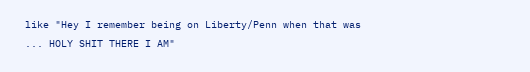like "Hey I remember being on Liberty/Penn when that was ... HOLY SHIT THERE I AM"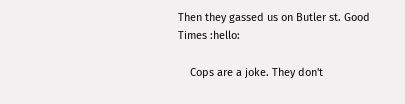Then they gassed us on Butler st. Good Times :hello:

    Cops are a joke. They don't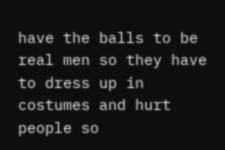have the balls to be real men so they have to dress up in costumes and hurt people so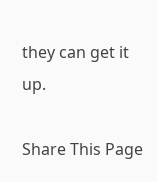they can get it up.

Share This Page